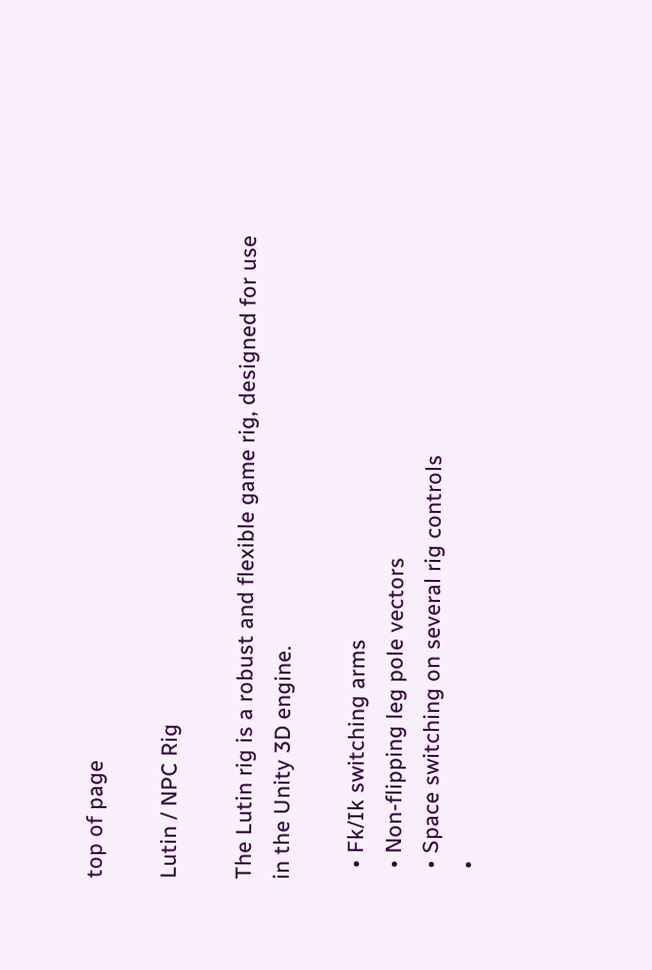top of page

Lutin / NPC Rig

The Lutin rig is a robust and flexible game rig, designed for use in the Unity 3D engine.

  • Fk/Ik switching arms
  • Non-flipping leg pole vectors
  • Space switching on several rig controls
  •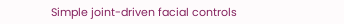Simple joint-driven facial controls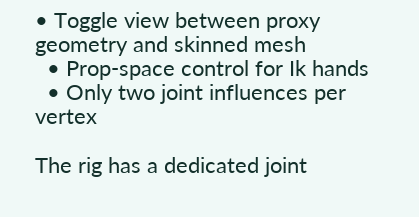• Toggle view between proxy geometry and skinned mesh
  • Prop-space control for Ik hands
  • Only two joint influences per vertex

The rig has a dedicated joint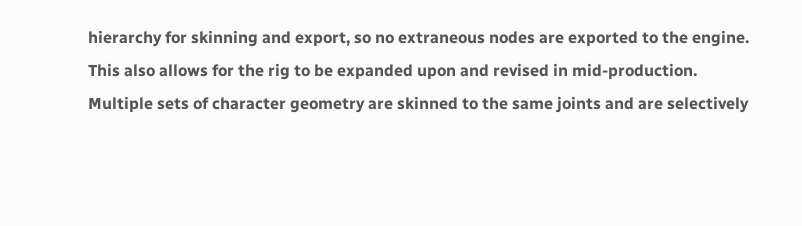hierarchy for skinning and export, so no extraneous nodes are exported to the engine. This also allows for the rig to be expanded upon and revised in mid-production. Multiple sets of character geometry are skinned to the same joints and are selectively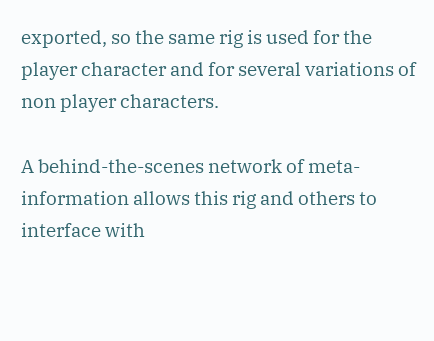exported, so the same rig is used for the player character and for several variations of non player characters.

A behind-the-scenes network of meta-information allows this rig and others to interface with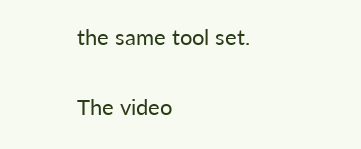the same tool set.

The video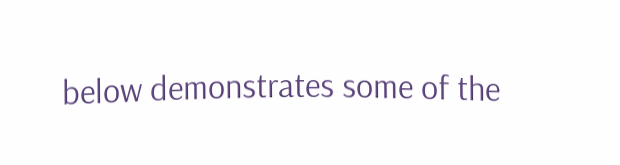below demonstrates some of the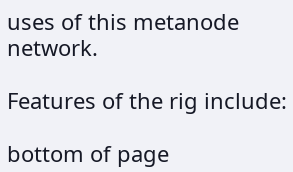uses of this metanode network.

Features of the rig include:

bottom of page